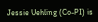Jessie Uehling (Co-PI) is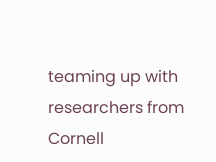teaming up with researchers from Cornell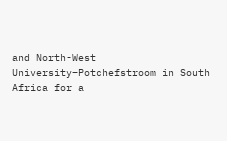and North-West University–Potchefstroom in South Africa for a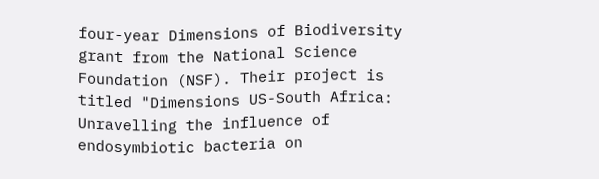four-year Dimensions of Biodiversity grant from the National Science Foundation (NSF). Their project is titled "Dimensions US-South Africa: Unravelling the influence of endosymbiotic bacteria on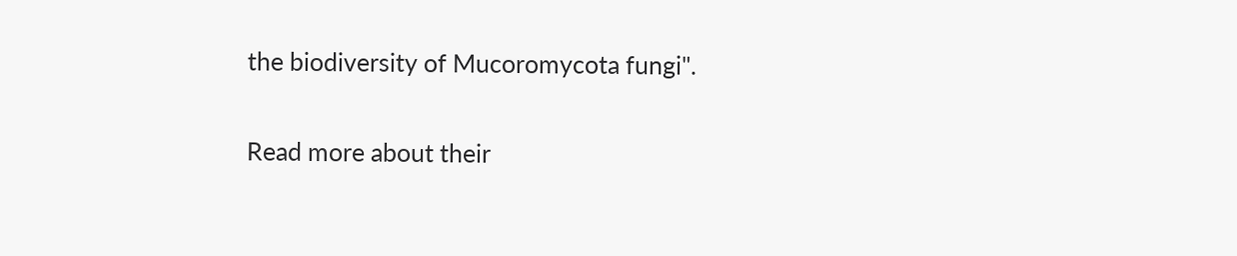the biodiversity of Mucoromycota fungi".

Read more about their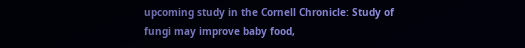upcoming study in the Cornell Chronicle: Study of fungi may improve baby food,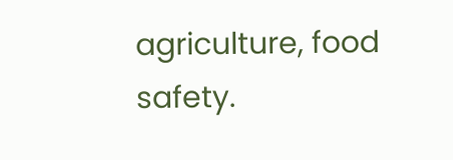agriculture, food safety.